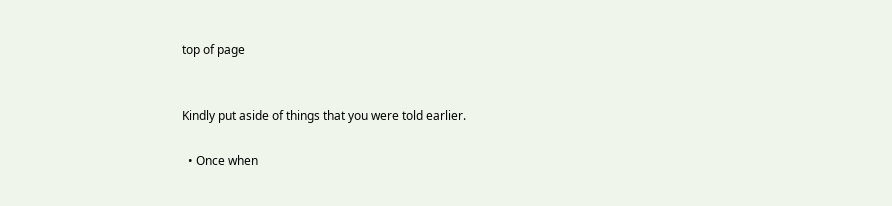top of page


Kindly put aside of things that you were told earlier.

  • Once when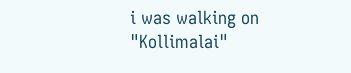i was walking on "Kollimalai"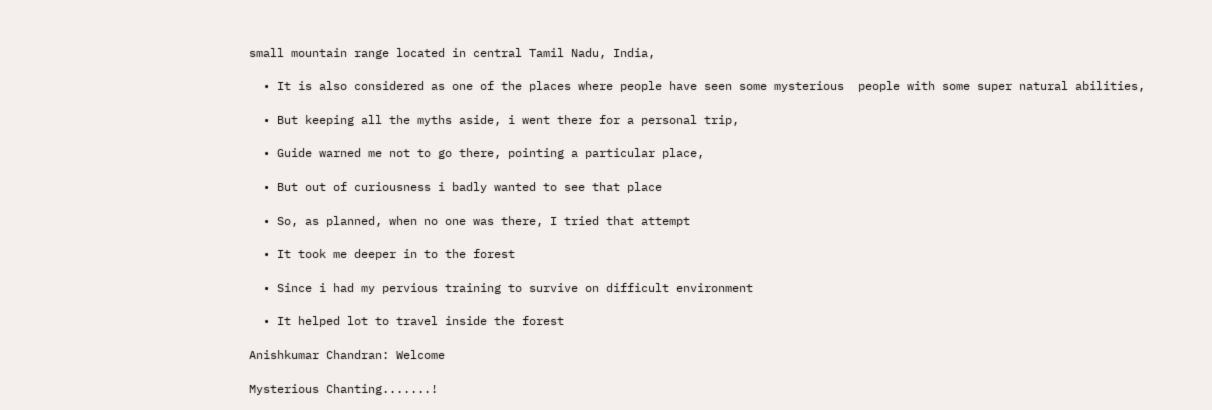small mountain range located in central Tamil Nadu, India,

  • It is also considered as one of the places where people have seen some mysterious  people with some super natural abilities,

  • But keeping all the myths aside, i went there for a personal trip,

  • Guide warned me not to go there, pointing a particular place,

  • But out of curiousness i badly wanted to see that place

  • So, as planned, when no one was there, I tried that attempt

  • It took me deeper in to the forest

  • Since i had my pervious training to survive on difficult environment

  • It helped lot to travel inside the forest

Anishkumar Chandran: Welcome

Mysterious Chanting.......!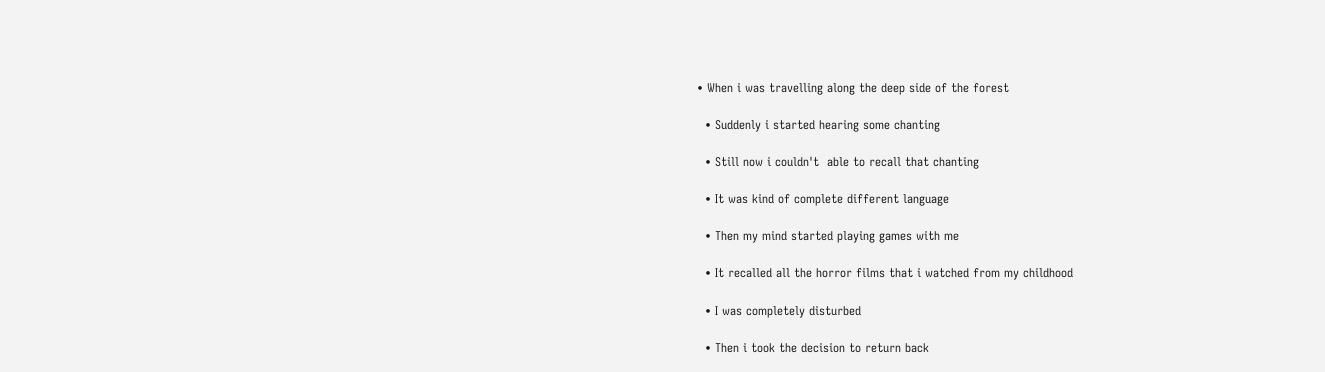• When i was travelling along the deep side of the forest

  • Suddenly i started hearing some chanting

  • Still now i couldn't  able to recall that chanting

  • It was kind of complete different language

  • Then my mind started playing games with me

  • It recalled all the horror films that i watched from my childhood

  • I was completely disturbed

  • Then i took the decision to return back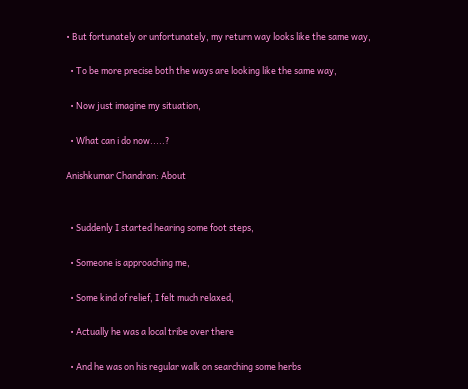• But fortunately or unfortunately, my return way looks like the same way,

  • To be more precise both the ways are looking like the same way,

  • Now just imagine my situation,

  • What can i do now.....?

Anishkumar Chandran: About


  • Suddenly I started hearing some foot steps,

  • Someone is approaching me,

  • Some kind of relief, I felt much relaxed,

  • Actually he was a local tribe over there

  • And he was on his regular walk on searching some herbs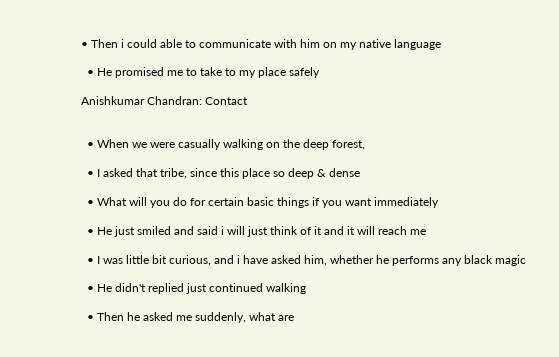• Then i could able to communicate with him on my native language

  • He promised me to take to my place safely

Anishkumar Chandran: Contact


  • When we were casually walking on the deep forest,

  • I asked that tribe, since this place so deep & dense

  • What will you do for certain basic things if you want immediately

  • He just smiled and said i will just think of it and it will reach me

  • I was little bit curious, and i have asked him, whether he performs any black magic

  • He didn't replied just continued walking

  • Then he asked me suddenly, what are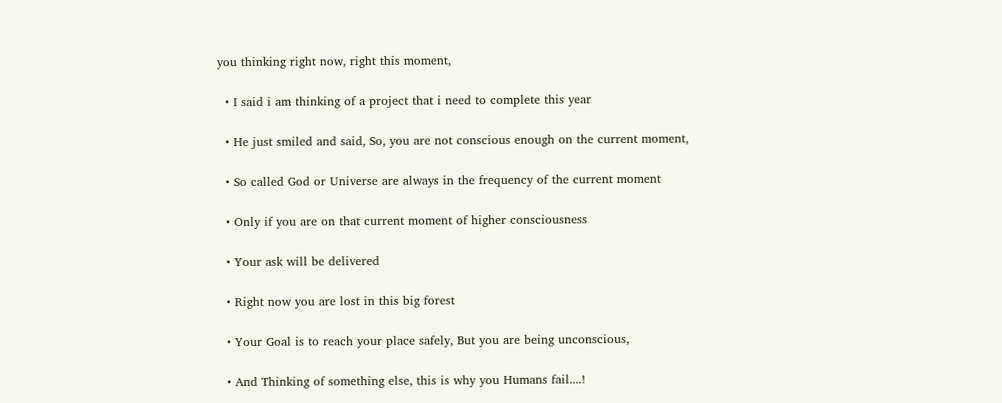you thinking right now, right this moment,

  • I said i am thinking of a project that i need to complete this year

  • He just smiled and said, So, you are not conscious enough on the current moment,

  • So called God or Universe are always in the frequency of the current moment

  • Only if you are on that current moment of higher consciousness

  • Your ask will be delivered

  • Right now you are lost in this big forest

  • Your Goal is to reach your place safely, But you are being unconscious,

  • And Thinking of something else, this is why you Humans fail....!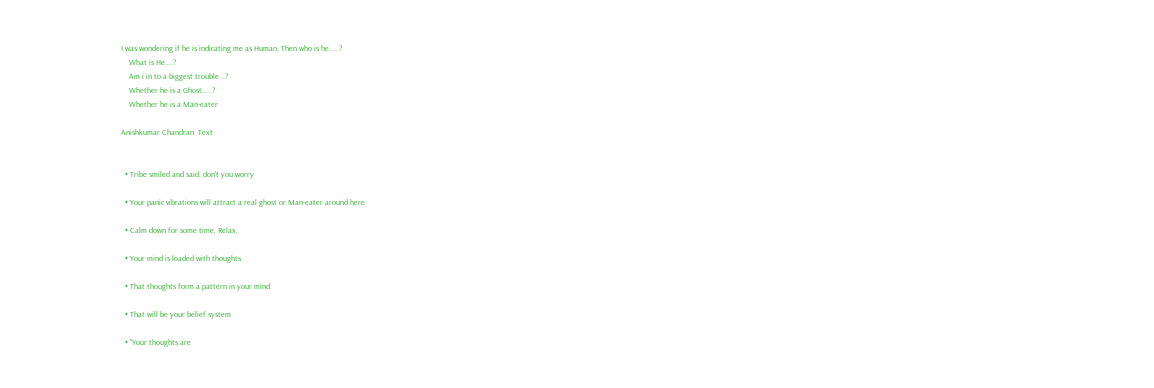I was wondering if he is indicating me as Human, Then who is he.....?
    What is He....?
    Am i in to a biggest trouble...?
    Whether he is a Ghost.....?
    Whether he is a Man-eater

Anishkumar Chandran: Text


  • Tribe smiled and said, don't you worry

  • Your panic vibrations will attract a real ghost or Man-eater around here

  • Calm down for some time, Relax,

  • Your mind is loaded with thoughts

  • That thoughts form a pattern in your mind

  • That will be your belief system

  • "Your thoughts are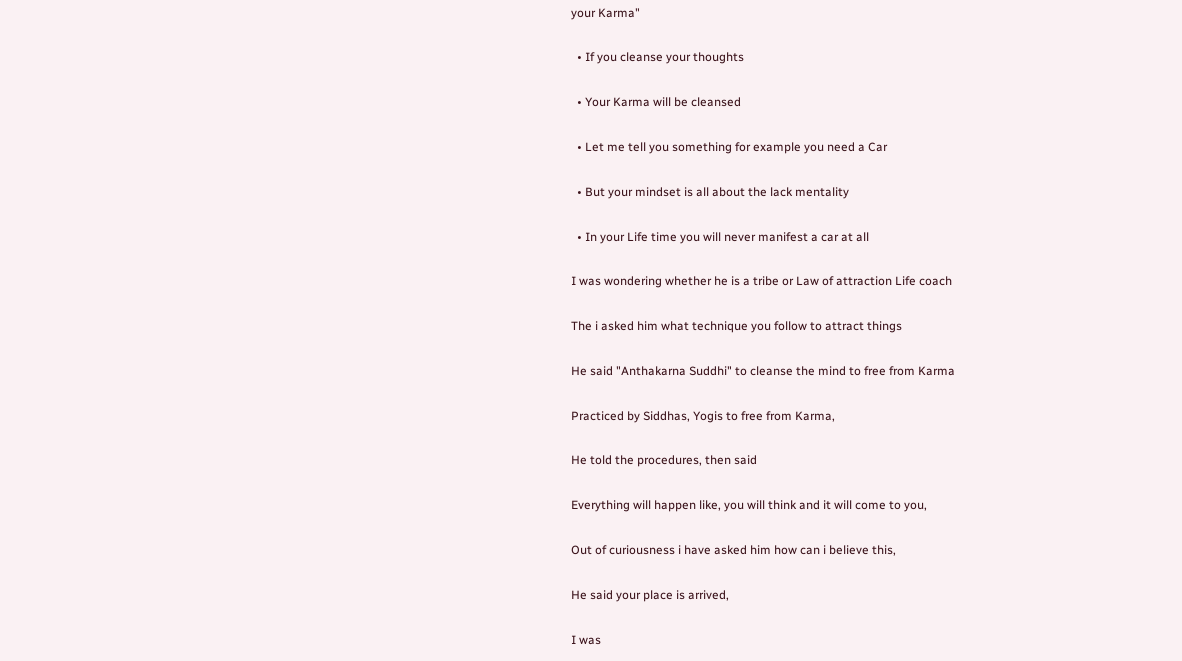your Karma"

  • If you cleanse your thoughts

  • Your Karma will be cleansed

  • Let me tell you something for example you need a Car

  • But your mindset is all about the lack mentality

  • In your Life time you will never manifest a car at all

I was wondering whether he is a tribe or Law of attraction Life coach

The i asked him what technique you follow to attract things

He said "Anthakarna Suddhi" to cleanse the mind to free from Karma

Practiced by Siddhas, Yogis to free from Karma,

He told the procedures, then said

Everything will happen like, you will think and it will come to you,

Out of curiousness i have asked him how can i believe this,

He said your place is arrived,

I was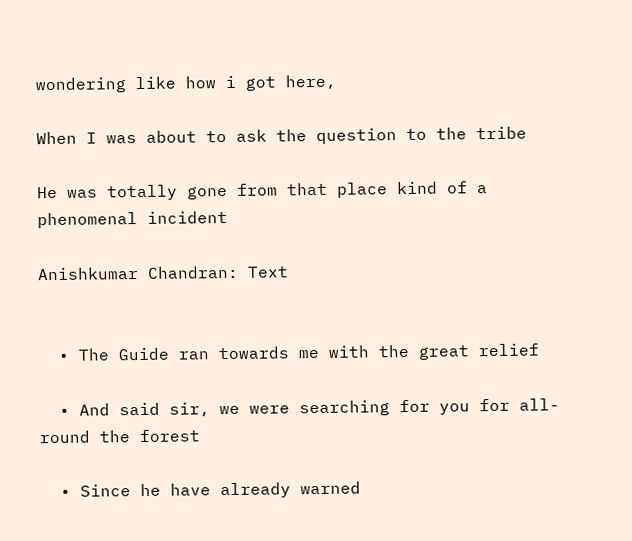wondering like how i got here,

When I was about to ask the question to the tribe

He was totally gone from that place kind of a phenomenal incident

Anishkumar Chandran: Text


  • The Guide ran towards me with the great relief

  • And said sir, we were searching for you for all-round the forest

  • Since he have already warned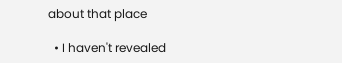about that place

  • I haven't revealed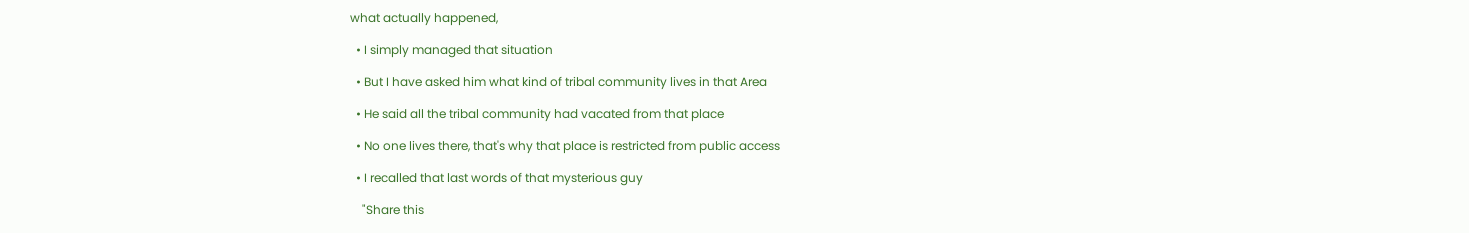what actually happened,

  • I simply managed that situation

  • But I have asked him what kind of tribal community lives in that Area

  • He said all the tribal community had vacated from that place

  • No one lives there, that's why that place is restricted from public access

  • I recalled that last words of that mysterious guy

    "Share this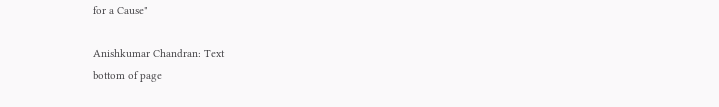for a Cause"

Anishkumar Chandran: Text
bottom of page